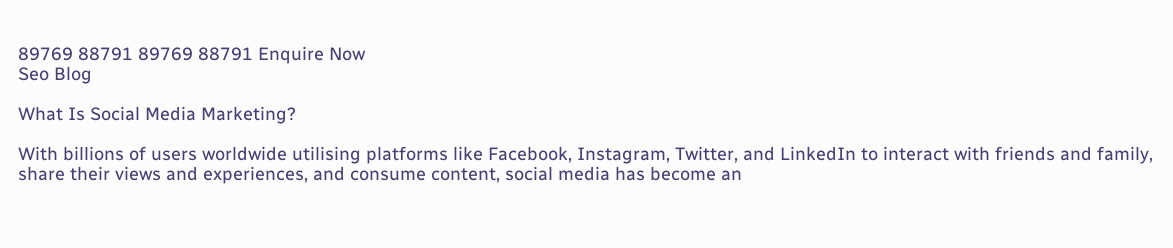89769 88791 89769 88791 Enquire Now
Seo Blog

What Is Social Media Marketing?

With billions of users worldwide utilising platforms like Facebook, Instagram, Twitter, and LinkedIn to interact with friends and family, share their views and experiences, and consume content, social media has become an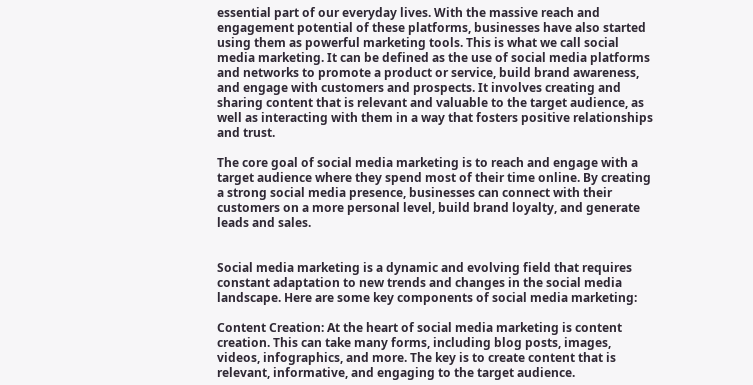essential part of our everyday lives. With the massive reach and engagement potential of these platforms, businesses have also started using them as powerful marketing tools. This is what we call social media marketing. It can be defined as the use of social media platforms and networks to promote a product or service, build brand awareness, and engage with customers and prospects. It involves creating and sharing content that is relevant and valuable to the target audience, as well as interacting with them in a way that fosters positive relationships and trust.

The core goal of social media marketing is to reach and engage with a target audience where they spend most of their time online. By creating a strong social media presence, businesses can connect with their customers on a more personal level, build brand loyalty, and generate leads and sales.


Social media marketing is a dynamic and evolving field that requires constant adaptation to new trends and changes in the social media landscape. Here are some key components of social media marketing:

Content Creation: At the heart of social media marketing is content creation. This can take many forms, including blog posts, images, videos, infographics, and more. The key is to create content that is relevant, informative, and engaging to the target audience.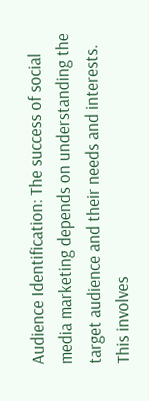Audience Identification: The success of social media marketing depends on understanding the target audience and their needs and interests. This involves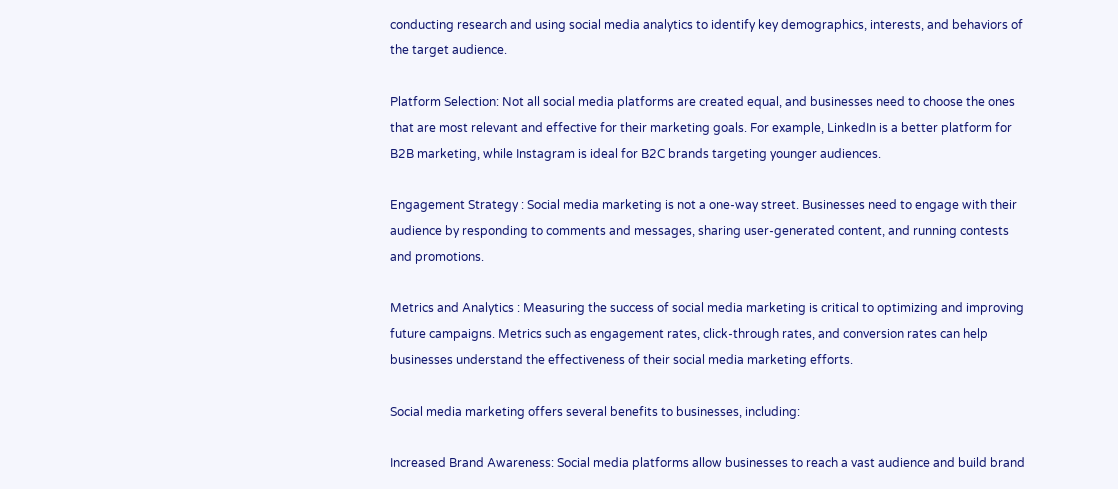conducting research and using social media analytics to identify key demographics, interests, and behaviors of the target audience.

Platform Selection: Not all social media platforms are created equal, and businesses need to choose the ones that are most relevant and effective for their marketing goals. For example, LinkedIn is a better platform for B2B marketing, while Instagram is ideal for B2C brands targeting younger audiences.

Engagement Strategy : Social media marketing is not a one-way street. Businesses need to engage with their audience by responding to comments and messages, sharing user-generated content, and running contests and promotions.

Metrics and Analytics : Measuring the success of social media marketing is critical to optimizing and improving future campaigns. Metrics such as engagement rates, click-through rates, and conversion rates can help businesses understand the effectiveness of their social media marketing efforts.

Social media marketing offers several benefits to businesses, including:

Increased Brand Awareness: Social media platforms allow businesses to reach a vast audience and build brand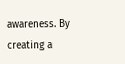awareness. By creating a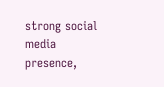strong social media presence,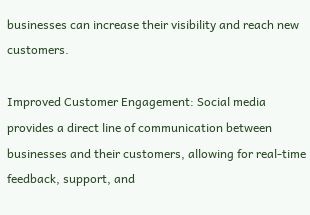businesses can increase their visibility and reach new customers.

Improved Customer Engagement: Social media provides a direct line of communication between businesses and their customers, allowing for real-time feedback, support, and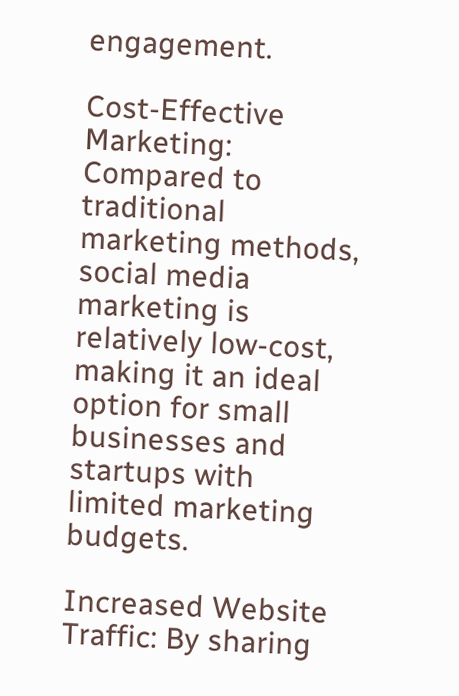engagement.

Cost-Effective Marketing: Compared to traditional marketing methods, social media marketing is relatively low-cost, making it an ideal option for small businesses and startups with limited marketing budgets.

Increased Website Traffic: By sharing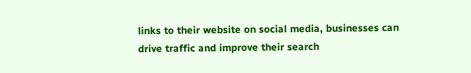links to their website on social media, businesses can drive traffic and improve their search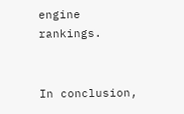engine rankings.


In conclusion,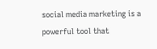social media marketing is a powerful tool that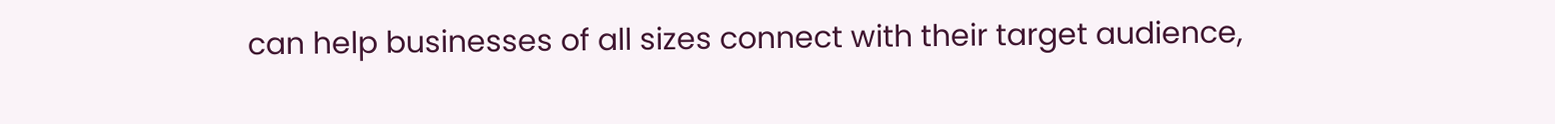can help businesses of all sizes connect with their target audience,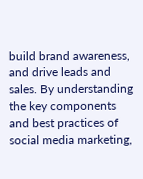build brand awareness, and drive leads and sales. By understanding the key components and best practices of social media marketing,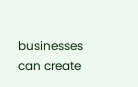businesses can create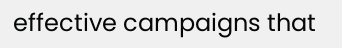effective campaigns that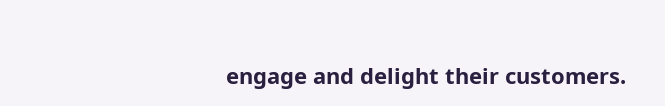engage and delight their customers.